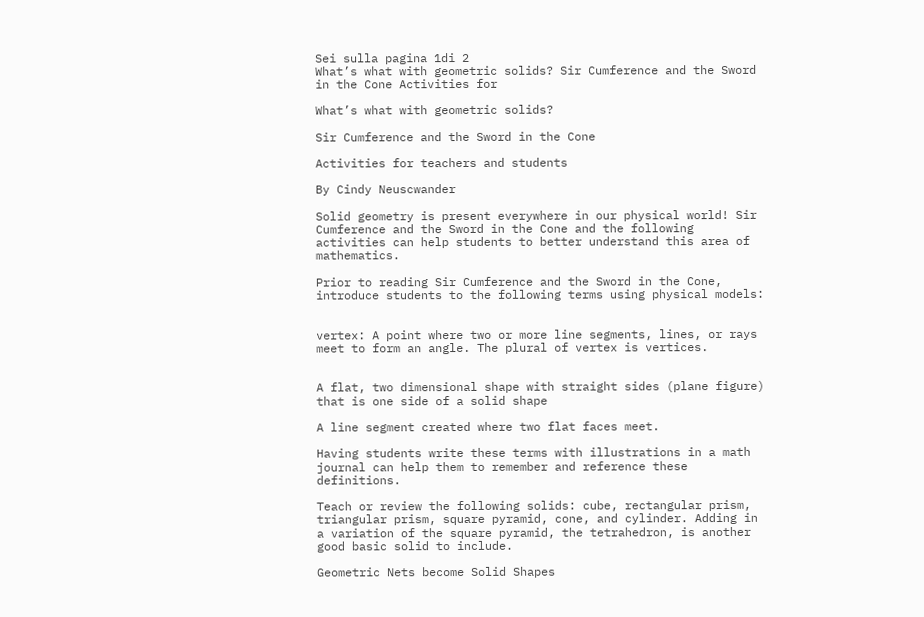Sei sulla pagina 1di 2
What’s what with geometric solids? Sir Cumference and the Sword in the Cone Activities for

What’s what with geometric solids?

Sir Cumference and the Sword in the Cone

Activities for teachers and students

By Cindy Neuscwander

Solid geometry is present everywhere in our physical world! Sir Cumference and the Sword in the Cone and the following activities can help students to better understand this area of mathematics.

Prior to reading Sir Cumference and the Sword in the Cone, introduce students to the following terms using physical models:


vertex: A point where two or more line segments, lines, or rays meet to form an angle. The plural of vertex is vertices.


A flat, two dimensional shape with straight sides (plane figure) that is one side of a solid shape

A line segment created where two flat faces meet.

Having students write these terms with illustrations in a math journal can help them to remember and reference these definitions.

Teach or review the following solids: cube, rectangular prism, triangular prism, square pyramid, cone, and cylinder. Adding in a variation of the square pyramid, the tetrahedron, is another good basic solid to include.

Geometric Nets become Solid Shapes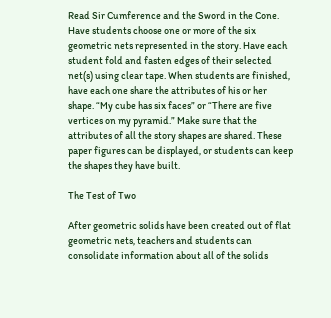Read Sir Cumference and the Sword in the Cone. Have students choose one or more of the six geometric nets represented in the story. Have each student fold and fasten edges of their selected net(s) using clear tape. When students are finished, have each one share the attributes of his or her shape. “My cube has six faces” or “There are five vertices on my pyramid.” Make sure that the attributes of all the story shapes are shared. These paper figures can be displayed, or students can keep the shapes they have built.

The Test of Two

After geometric solids have been created out of flat geometric nets, teachers and students can consolidate information about all of the solids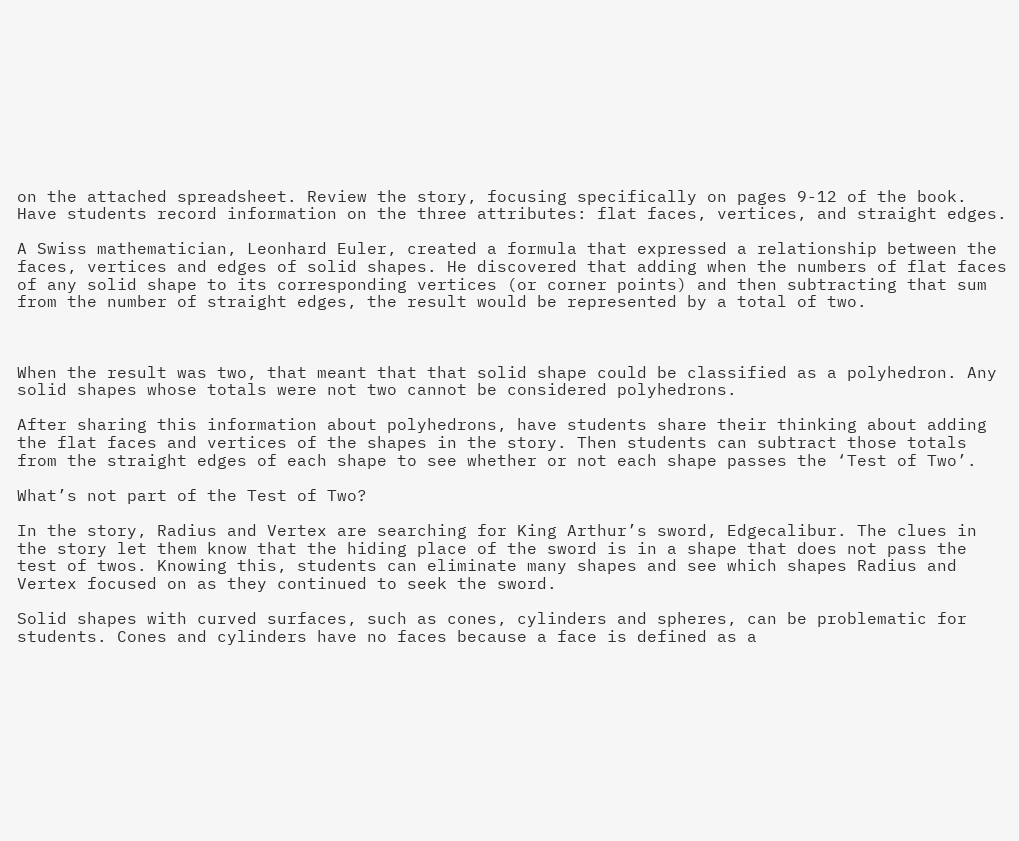on the attached spreadsheet. Review the story, focusing specifically on pages 9-12 of the book. Have students record information on the three attributes: flat faces, vertices, and straight edges.

A Swiss mathematician, Leonhard Euler, created a formula that expressed a relationship between the faces, vertices and edges of solid shapes. He discovered that adding when the numbers of flat faces of any solid shape to its corresponding vertices (or corner points) and then subtracting that sum from the number of straight edges, the result would be represented by a total of two.



When the result was two, that meant that that solid shape could be classified as a polyhedron. Any solid shapes whose totals were not two cannot be considered polyhedrons.

After sharing this information about polyhedrons, have students share their thinking about adding the flat faces and vertices of the shapes in the story. Then students can subtract those totals from the straight edges of each shape to see whether or not each shape passes the ‘Test of Two’.

What’s not part of the Test of Two?

In the story, Radius and Vertex are searching for King Arthur’s sword, Edgecalibur. The clues in the story let them know that the hiding place of the sword is in a shape that does not pass the test of twos. Knowing this, students can eliminate many shapes and see which shapes Radius and Vertex focused on as they continued to seek the sword.

Solid shapes with curved surfaces, such as cones, cylinders and spheres, can be problematic for students. Cones and cylinders have no faces because a face is defined as a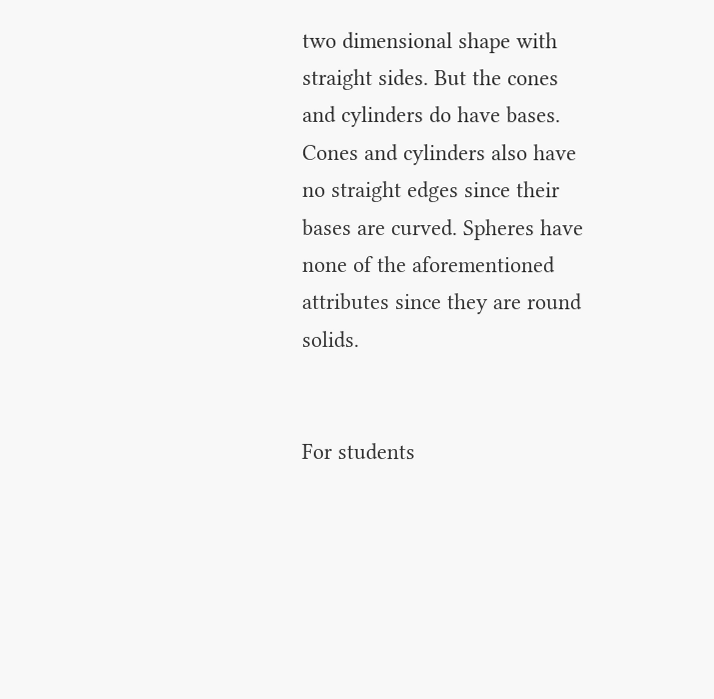two dimensional shape with straight sides. But the cones and cylinders do have bases. Cones and cylinders also have no straight edges since their bases are curved. Spheres have none of the aforementioned attributes since they are round solids.


For students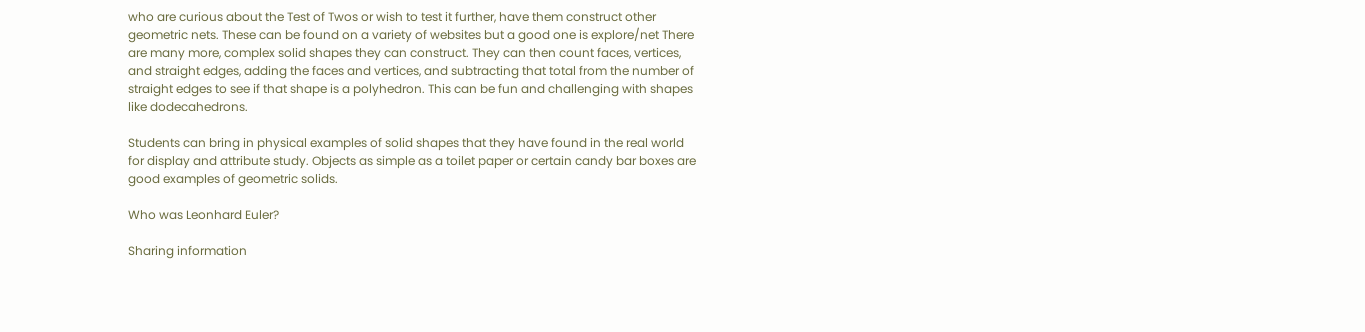who are curious about the Test of Twos or wish to test it further, have them construct other geometric nets. These can be found on a variety of websites but a good one is explore/net There are many more, complex solid shapes they can construct. They can then count faces, vertices, and straight edges, adding the faces and vertices, and subtracting that total from the number of straight edges to see if that shape is a polyhedron. This can be fun and challenging with shapes like dodecahedrons.

Students can bring in physical examples of solid shapes that they have found in the real world for display and attribute study. Objects as simple as a toilet paper or certain candy bar boxes are good examples of geometric solids.

Who was Leonhard Euler?

Sharing information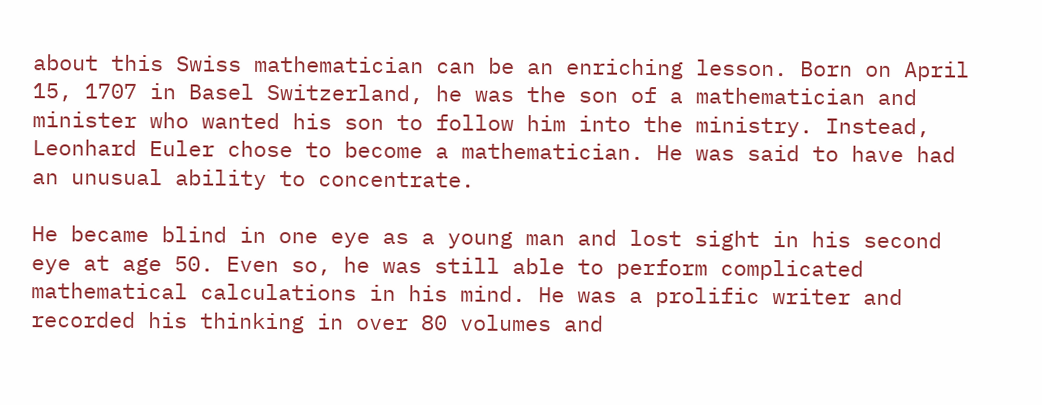about this Swiss mathematician can be an enriching lesson. Born on April 15, 1707 in Basel Switzerland, he was the son of a mathematician and minister who wanted his son to follow him into the ministry. Instead, Leonhard Euler chose to become a mathematician. He was said to have had an unusual ability to concentrate.

He became blind in one eye as a young man and lost sight in his second eye at age 50. Even so, he was still able to perform complicated mathematical calculations in his mind. He was a prolific writer and recorded his thinking in over 80 volumes and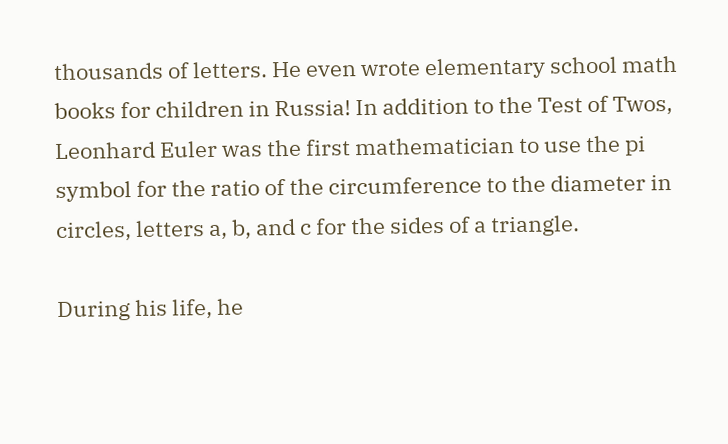thousands of letters. He even wrote elementary school math books for children in Russia! In addition to the Test of Twos, Leonhard Euler was the first mathematician to use the pi symbol for the ratio of the circumference to the diameter in circles, letters a, b, and c for the sides of a triangle.

During his life, he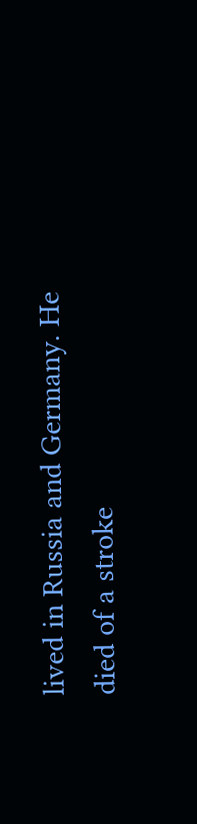lived in Russia and Germany. He died of a stroke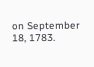on September 18, 1783.